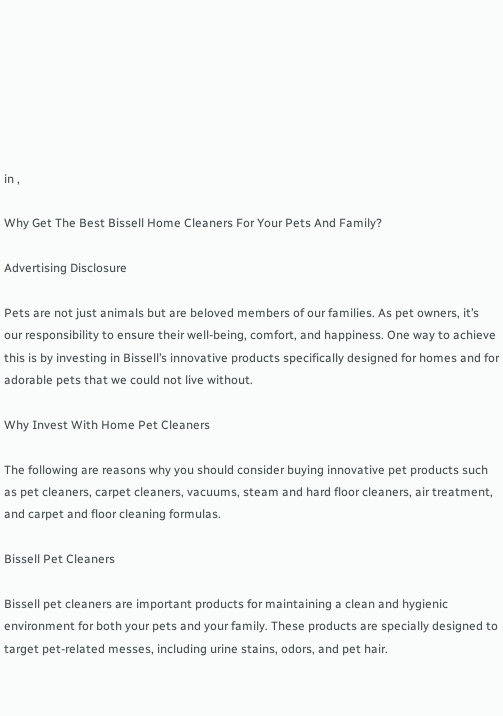in ,

Why Get The Best Bissell Home Cleaners For Your Pets And Family?

Advertising Disclosure

Pets are not just animals but are beloved members of our families. As pet owners, it’s our responsibility to ensure their well-being, comfort, and happiness. One way to achieve this is by investing in Bissell’s innovative products specifically designed for homes and for adorable pets that we could not live without.

Why Invest With Home Pet Cleaners

The following are reasons why you should consider buying innovative pet products such as pet cleaners, carpet cleaners, vacuums, steam and hard floor cleaners, air treatment, and carpet and floor cleaning formulas.

Bissell Pet Cleaners

Bissell pet cleaners are important products for maintaining a clean and hygienic environment for both your pets and your family. These products are specially designed to target pet-related messes, including urine stains, odors, and pet hair.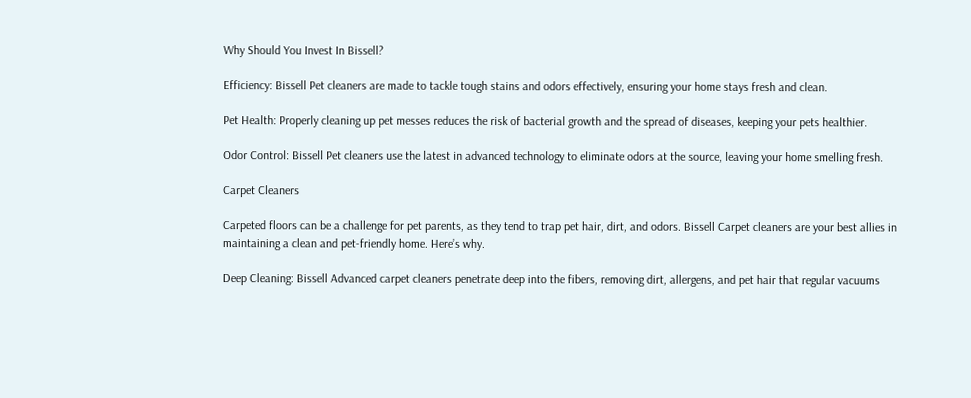Why Should You Invest In Bissell?

Efficiency: Bissell Pet cleaners are made to tackle tough stains and odors effectively, ensuring your home stays fresh and clean.

Pet Health: Properly cleaning up pet messes reduces the risk of bacterial growth and the spread of diseases, keeping your pets healthier.

Odor Control: Bissell Pet cleaners use the latest in advanced technology to eliminate odors at the source, leaving your home smelling fresh.

Carpet Cleaners

Carpeted floors can be a challenge for pet parents, as they tend to trap pet hair, dirt, and odors. Bissell Carpet cleaners are your best allies in maintaining a clean and pet-friendly home. Here’s why.

Deep Cleaning: Bissell Advanced carpet cleaners penetrate deep into the fibers, removing dirt, allergens, and pet hair that regular vacuums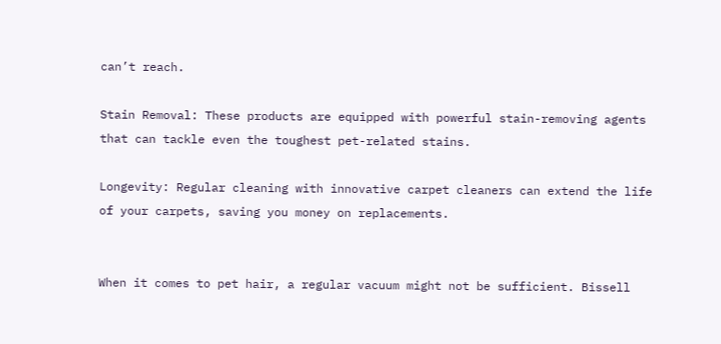can’t reach.

Stain Removal: These products are equipped with powerful stain-removing agents that can tackle even the toughest pet-related stains.

Longevity: Regular cleaning with innovative carpet cleaners can extend the life of your carpets, saving you money on replacements.


When it comes to pet hair, a regular vacuum might not be sufficient. Bissell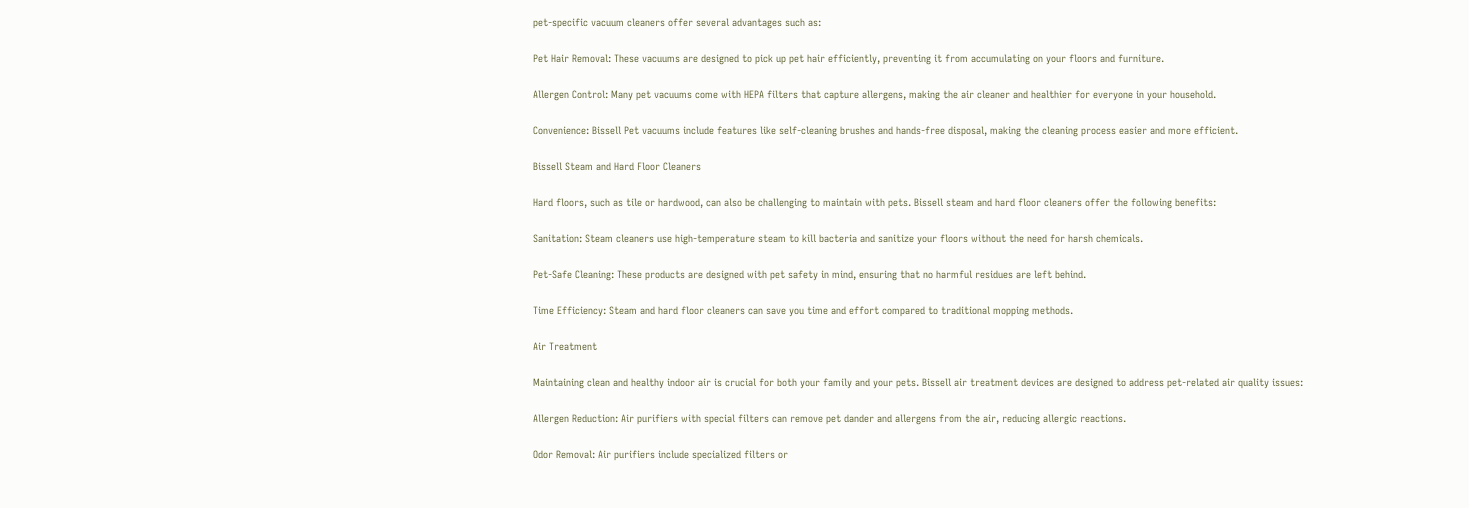pet-specific vacuum cleaners offer several advantages such as:

Pet Hair Removal: These vacuums are designed to pick up pet hair efficiently, preventing it from accumulating on your floors and furniture.

Allergen Control: Many pet vacuums come with HEPA filters that capture allergens, making the air cleaner and healthier for everyone in your household.

Convenience: Bissell Pet vacuums include features like self-cleaning brushes and hands-free disposal, making the cleaning process easier and more efficient.

Bissell Steam and Hard Floor Cleaners

Hard floors, such as tile or hardwood, can also be challenging to maintain with pets. Bissell steam and hard floor cleaners offer the following benefits:

Sanitation: Steam cleaners use high-temperature steam to kill bacteria and sanitize your floors without the need for harsh chemicals.

Pet-Safe Cleaning: These products are designed with pet safety in mind, ensuring that no harmful residues are left behind.

Time Efficiency: Steam and hard floor cleaners can save you time and effort compared to traditional mopping methods.

Air Treatment

Maintaining clean and healthy indoor air is crucial for both your family and your pets. Bissell air treatment devices are designed to address pet-related air quality issues:

Allergen Reduction: Air purifiers with special filters can remove pet dander and allergens from the air, reducing allergic reactions.

Odor Removal: Air purifiers include specialized filters or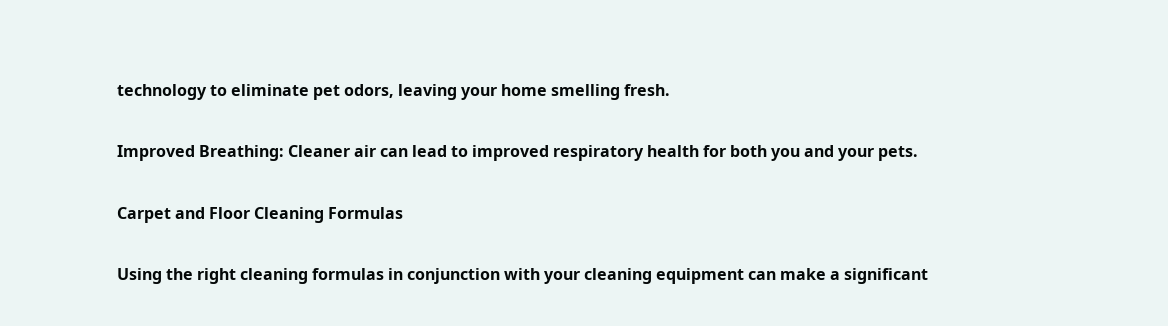technology to eliminate pet odors, leaving your home smelling fresh.

Improved Breathing: Cleaner air can lead to improved respiratory health for both you and your pets.

Carpet and Floor Cleaning Formulas

Using the right cleaning formulas in conjunction with your cleaning equipment can make a significant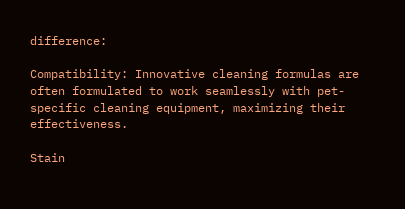difference:

Compatibility: Innovative cleaning formulas are often formulated to work seamlessly with pet-specific cleaning equipment, maximizing their effectiveness.

Stain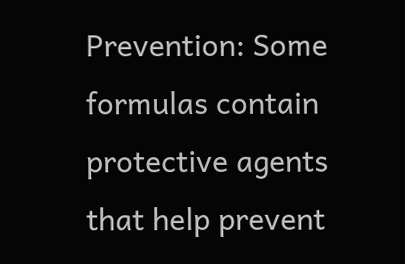Prevention: Some formulas contain protective agents that help prevent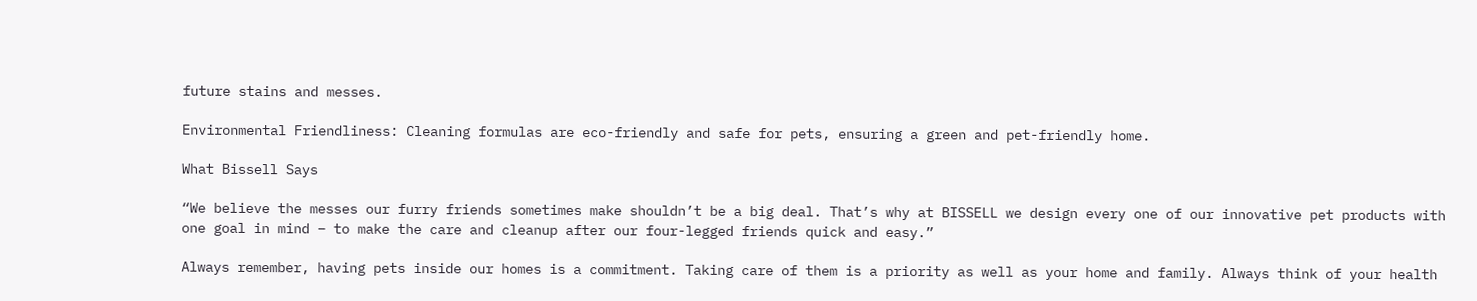future stains and messes.

Environmental Friendliness: Cleaning formulas are eco-friendly and safe for pets, ensuring a green and pet-friendly home.

What Bissell Says

“We believe the messes our furry friends sometimes make shouldn’t be a big deal. That’s why at BISSELL we design every one of our innovative pet products with one goal in mind – to make the care and cleanup after our four-legged friends quick and easy.”

Always remember, having pets inside our homes is a commitment. Taking care of them is a priority as well as your home and family. Always think of your health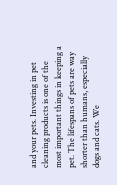and your pets. Investing in pet cleaning products is one of the most important things in keeping a pet. The lifespans of pets are way shorter than humans, especially dogs and cats. We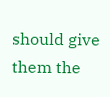should give them the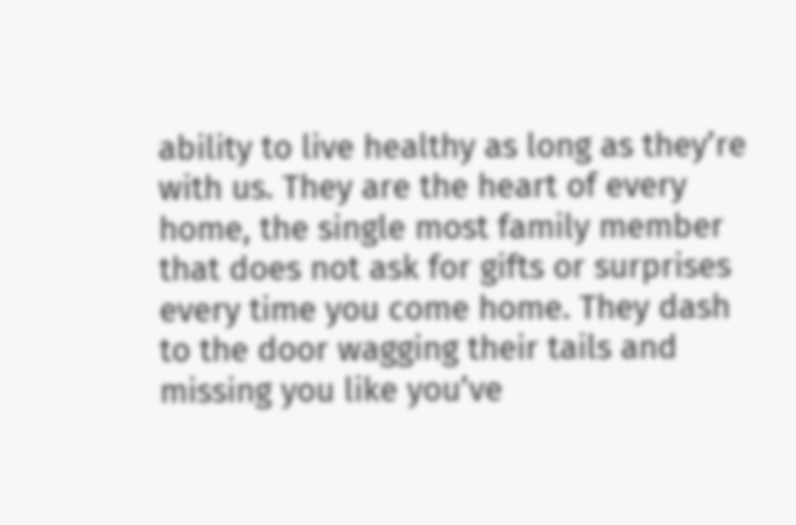ability to live healthy as long as they’re with us. They are the heart of every home, the single most family member that does not ask for gifts or surprises every time you come home. They dash to the door wagging their tails and missing you like you’ve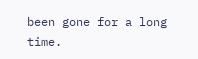been gone for a long time.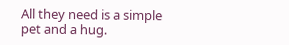All they need is a simple pet and a hug.